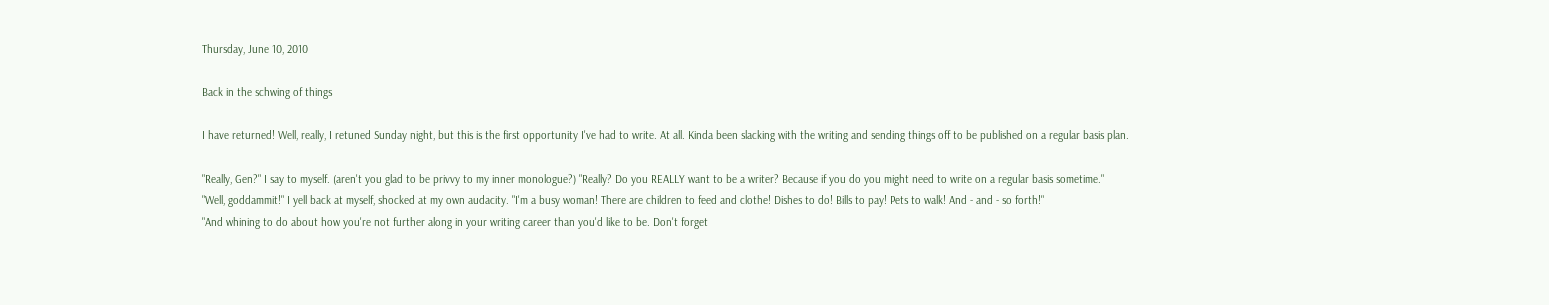Thursday, June 10, 2010

Back in the schwing of things

I have returned! Well, really, I retuned Sunday night, but this is the first opportunity I've had to write. At all. Kinda been slacking with the writing and sending things off to be published on a regular basis plan.

"Really, Gen?" I say to myself. (aren't you glad to be privvy to my inner monologue?) "Really? Do you REALLY want to be a writer? Because if you do you might need to write on a regular basis sometime."
"Well, goddammit!" I yell back at myself, shocked at my own audacity. "I'm a busy woman! There are children to feed and clothe! Dishes to do! Bills to pay! Pets to walk! And - and - so forth!"
"And whining to do about how you're not further along in your writing career than you'd like to be. Don't forget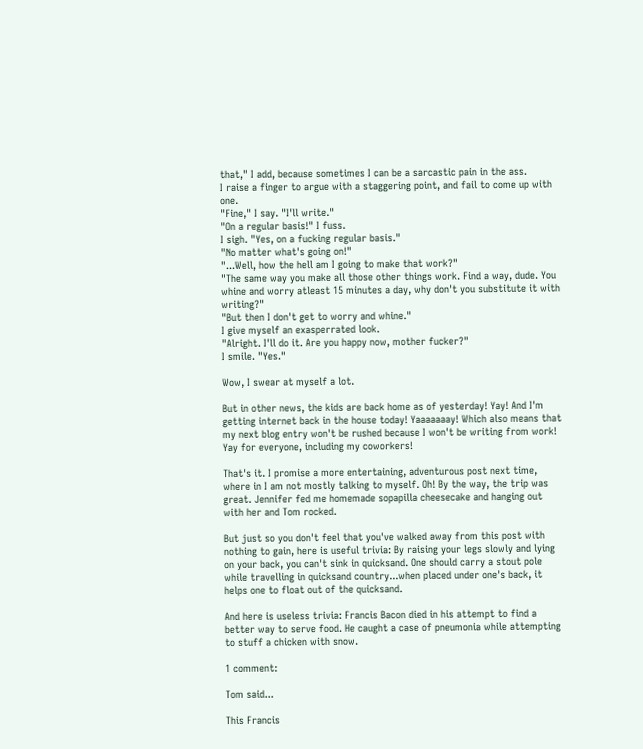that," I add, because sometimes I can be a sarcastic pain in the ass.
I raise a finger to argue with a staggering point, and fail to come up with one.
"Fine," I say. "I'll write."
"On a regular basis!" I fuss.
I sigh. "Yes, on a fucking regular basis."
"No matter what's going on!"
"...Well, how the hell am I going to make that work?"
"The same way you make all those other things work. Find a way, dude. You whine and worry atleast 15 minutes a day, why don't you substitute it with writing?"
"But then I don't get to worry and whine."
I give myself an exasperrated look.
"Alright. I'll do it. Are you happy now, mother fucker?"
I smile. "Yes."

Wow, I swear at myself a lot.

But in other news, the kids are back home as of yesterday! Yay! And I'm getting internet back in the house today! Yaaaaaaay! Which also means that my next blog entry won't be rushed because I won't be writing from work! Yay for everyone, including my coworkers!

That's it. I promise a more entertaining, adventurous post next time, where in I am not mostly talking to myself. Oh! By the way, the trip was great. Jennifer fed me homemade sopapilla cheesecake and hanging out with her and Tom rocked.

But just so you don't feel that you've walked away from this post with nothing to gain, here is useful trivia: By raising your legs slowly and lying on your back, you can't sink in quicksand. One should carry a stout pole while travelling in quicksand country...when placed under one's back, it helps one to float out of the quicksand.

And here is useless trivia: Francis Bacon died in his attempt to find a better way to serve food. He caught a case of pneumonia while attempting to stuff a chicken with snow.

1 comment:

Tom said...

This Francis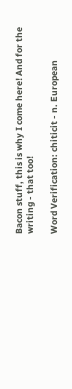Bacon stuff, this is why I come here! And for the writing - that too!

Word Verification: chiticit - n. European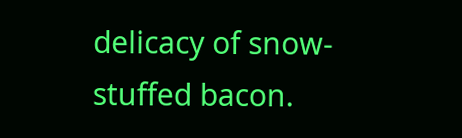delicacy of snow-stuffed bacon.